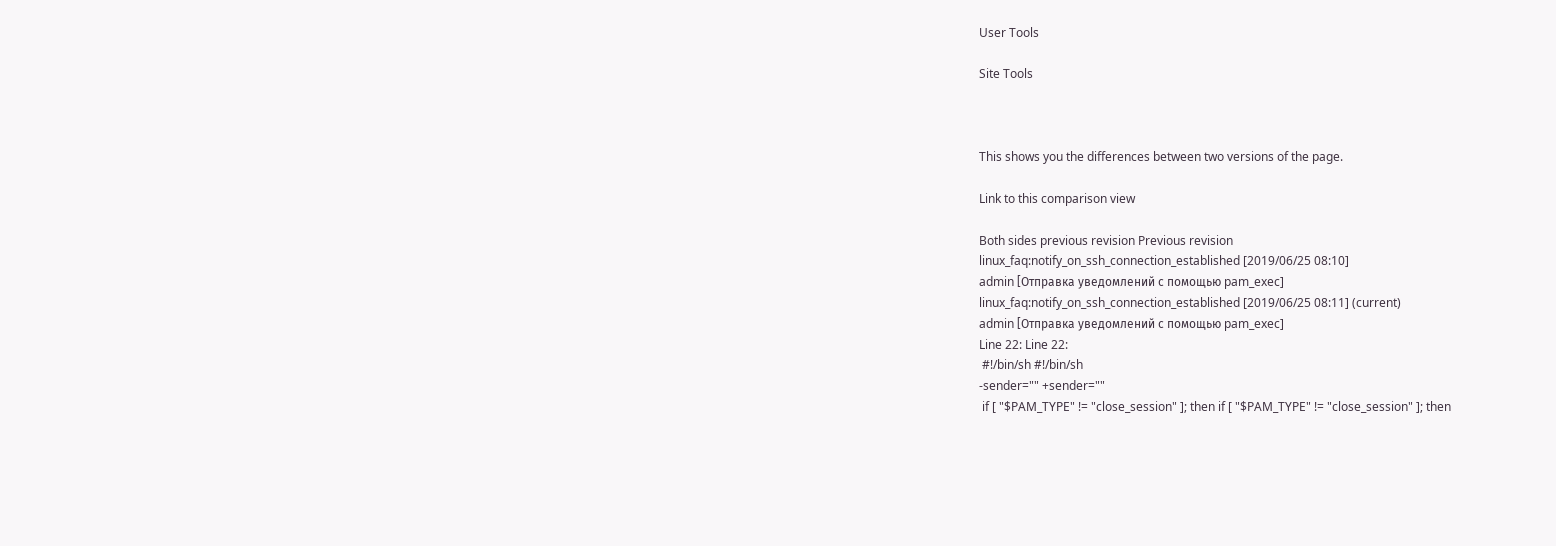User Tools

Site Tools



This shows you the differences between two versions of the page.

Link to this comparison view

Both sides previous revision Previous revision
linux_faq:notify_on_ssh_connection_established [2019/06/25 08:10]
admin [Отправка уведомлений с помощью pam_exec]
linux_faq:notify_on_ssh_connection_established [2019/06/25 08:11] (current)
admin [Отправка уведомлений с помощью pam_exec]
Line 22: Line 22:
 #!/bin/sh #!/bin/sh
-sender="" +sender=""
 if [ "$PAM_TYPE" != "close_session" ]; then if [ "$PAM_TYPE" != "close_session" ]; then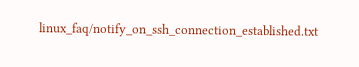linux_faq/notify_on_ssh_connection_established.txt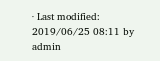· Last modified: 2019/06/25 08:11 by admin